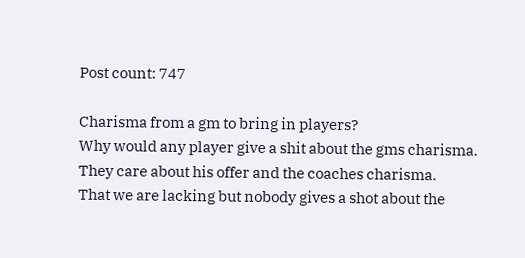Post count: 747

Charisma from a gm to bring in players?
Why would any player give a shit about the gms charisma. They care about his offer and the coaches charisma.
That we are lacking but nobody gives a shot about the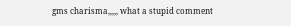gms charisma,,,,, what a stupid comment